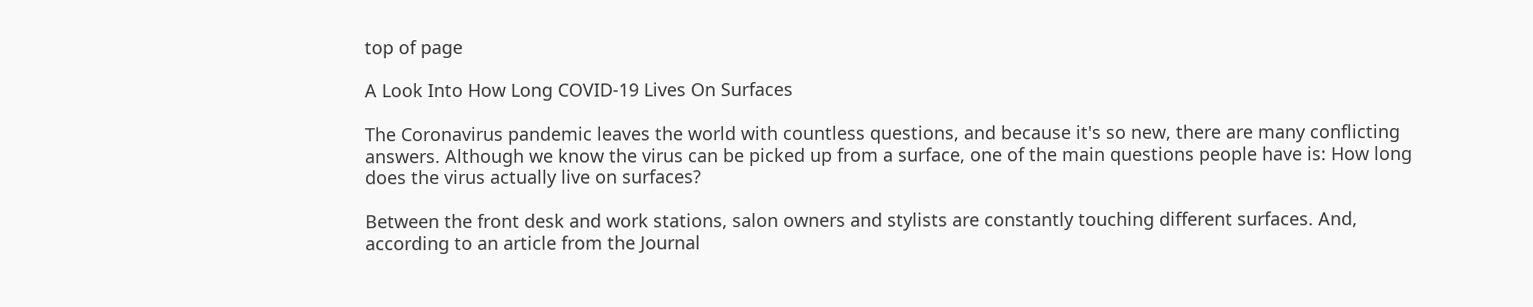top of page

A Look Into How Long COVID-19 Lives On Surfaces

The Coronavirus pandemic leaves the world with countless questions, and because it's so new, there are many conflicting answers. Although we know the virus can be picked up from a surface, one of the main questions people have is: How long does the virus actually live on surfaces?

Between the front desk and work stations, salon owners and stylists are constantly touching different surfaces. And, according to an article from the Journal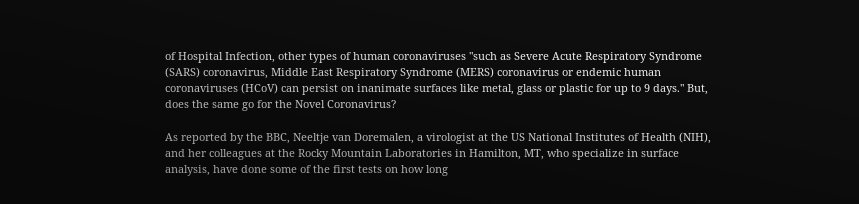of Hospital Infection, other types of human coronaviruses "such as Severe Acute Respiratory Syndrome (SARS) coronavirus, Middle East Respiratory Syndrome (MERS) coronavirus or endemic human coronaviruses (HCoV) can persist on inanimate surfaces like metal, glass or plastic for up to 9 days." But, does the same go for the Novel Coronavirus?

As reported by the BBC, Neeltje van Doremalen, a virologist at the US National Institutes of Health (NIH), and her colleagues at the Rocky Mountain Laboratories in Hamilton, MT, who specialize in surface analysis, have done some of the first tests on how long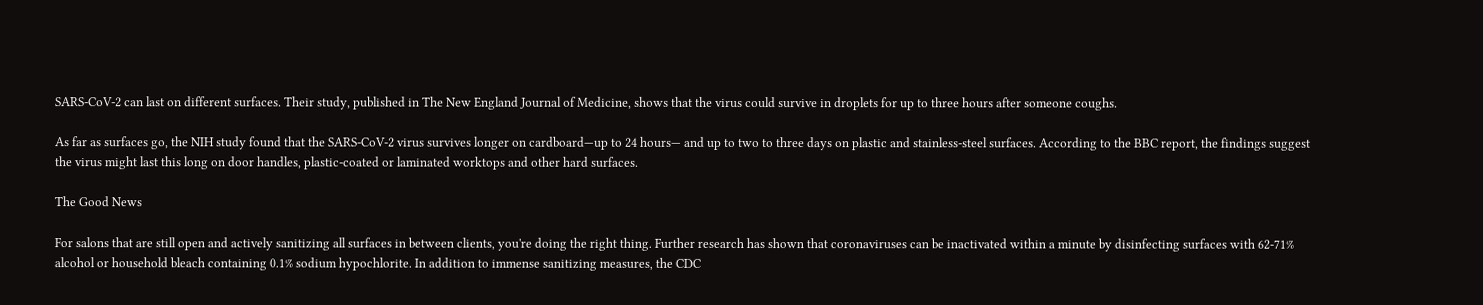SARS-CoV-2 can last on different surfaces. Their study, published in The New England Journal of Medicine, shows that the virus could survive in droplets for up to three hours after someone coughs.

As far as surfaces go, the NIH study found that the SARS-CoV-2 virus survives longer on cardboard—up to 24 hours— and up to two to three days on plastic and stainless-steel surfaces. According to the BBC report, the findings suggest the virus might last this long on door handles, plastic-coated or laminated worktops and other hard surfaces.

The Good News

For salons that are still open and actively sanitizing all surfaces in between clients, you're doing the right thing. Further research has shown that coronaviruses can be inactivated within a minute by disinfecting surfaces with 62-71% alcohol or household bleach containing 0.1% sodium hypochlorite. In addition to immense sanitizing measures, the CDC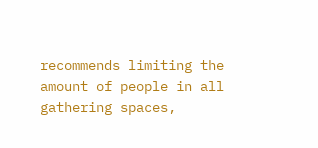recommends limiting the amount of people in all gathering spaces,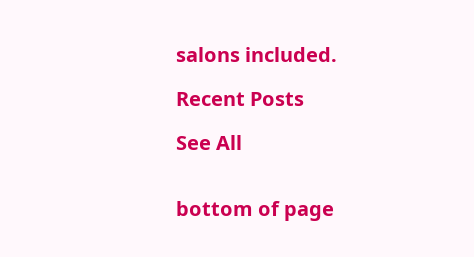salons included.

Recent Posts

See All


bottom of page